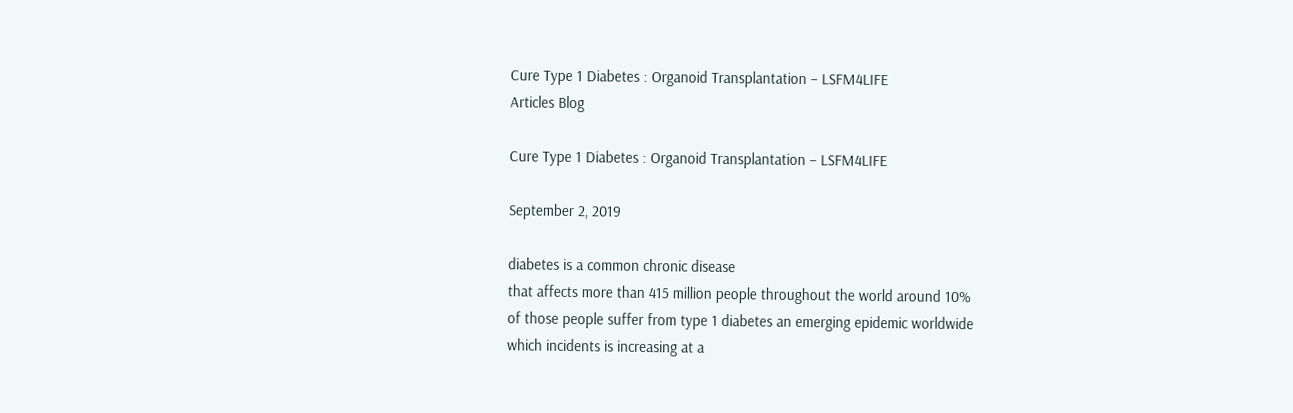Cure Type 1 Diabetes : Organoid Transplantation – LSFM4LIFE
Articles Blog

Cure Type 1 Diabetes : Organoid Transplantation – LSFM4LIFE

September 2, 2019

diabetes is a common chronic disease
that affects more than 415 million people throughout the world around 10%
of those people suffer from type 1 diabetes an emerging epidemic worldwide
which incidents is increasing at a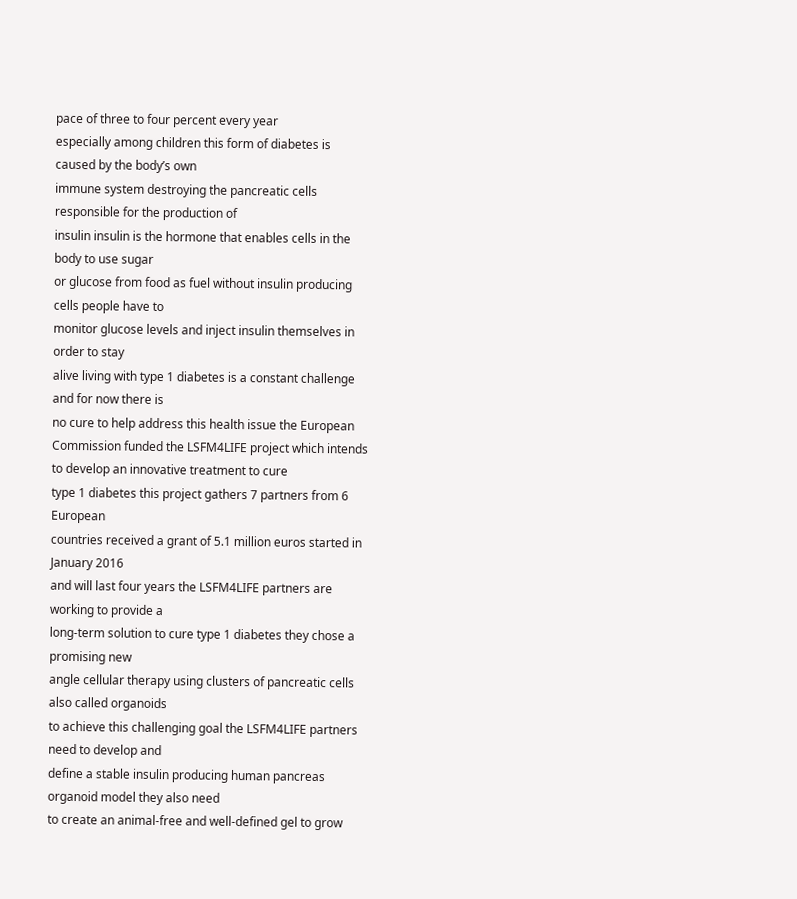pace of three to four percent every year
especially among children this form of diabetes is caused by the body’s own
immune system destroying the pancreatic cells responsible for the production of
insulin insulin is the hormone that enables cells in the body to use sugar
or glucose from food as fuel without insulin producing cells people have to
monitor glucose levels and inject insulin themselves in order to stay
alive living with type 1 diabetes is a constant challenge and for now there is
no cure to help address this health issue the European Commission funded the LSFM4LIFE project which intends to develop an innovative treatment to cure
type 1 diabetes this project gathers 7 partners from 6 European
countries received a grant of 5.1 million euros started in January 2016
and will last four years the LSFM4LIFE partners are working to provide a
long-term solution to cure type 1 diabetes they chose a promising new
angle cellular therapy using clusters of pancreatic cells also called organoids
to achieve this challenging goal the LSFM4LIFE partners need to develop and
define a stable insulin producing human pancreas organoid model they also need
to create an animal-free and well-defined gel to grow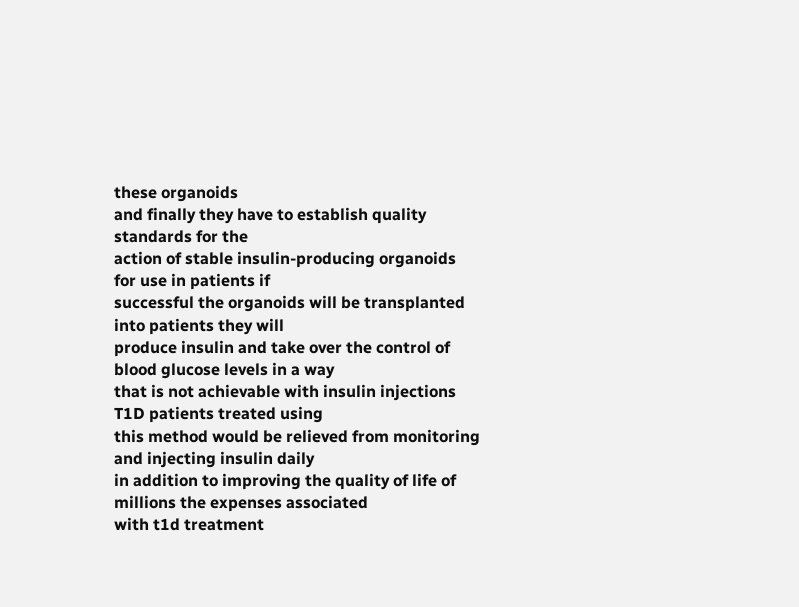these organoids
and finally they have to establish quality standards for the
action of stable insulin-producing organoids for use in patients if
successful the organoids will be transplanted into patients they will
produce insulin and take over the control of blood glucose levels in a way
that is not achievable with insulin injections T1D patients treated using
this method would be relieved from monitoring and injecting insulin daily
in addition to improving the quality of life of millions the expenses associated
with t1d treatment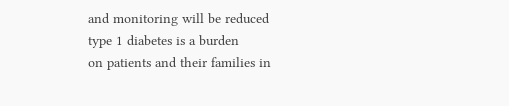and monitoring will be reduced type 1 diabetes is a burden
on patients and their families in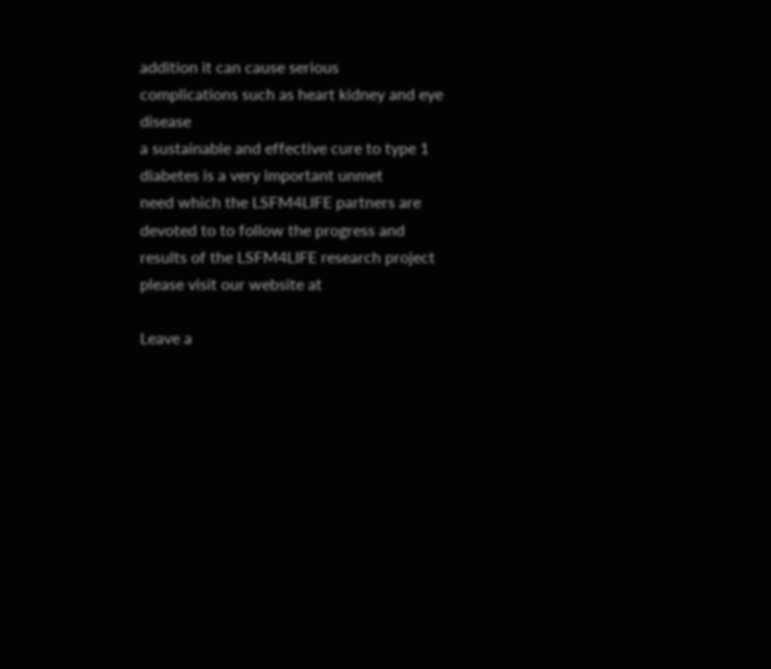addition it can cause serious
complications such as heart kidney and eye disease
a sustainable and effective cure to type 1 diabetes is a very important unmet
need which the LSFM4LIFE partners are devoted to to follow the progress and
results of the LSFM4LIFE research project please visit our website at

Leave a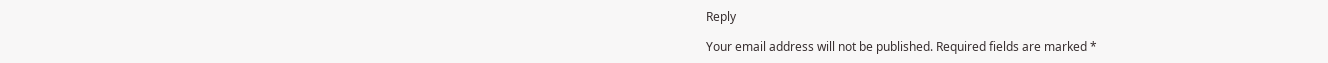Reply

Your email address will not be published. Required fields are marked *